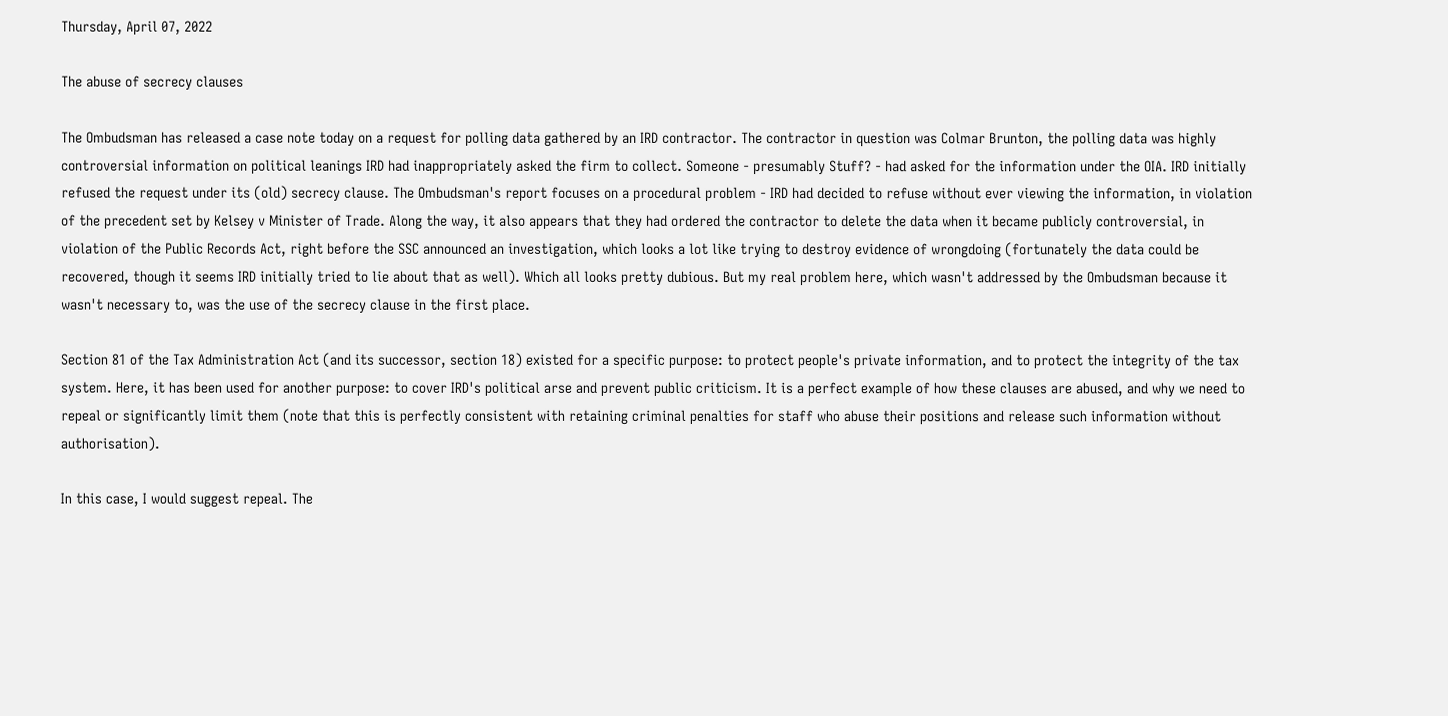Thursday, April 07, 2022

The abuse of secrecy clauses

The Ombudsman has released a case note today on a request for polling data gathered by an IRD contractor. The contractor in question was Colmar Brunton, the polling data was highly controversial information on political leanings IRD had inappropriately asked the firm to collect. Someone - presumably Stuff? - had asked for the information under the OIA. IRD initially refused the request under its (old) secrecy clause. The Ombudsman's report focuses on a procedural problem - IRD had decided to refuse without ever viewing the information, in violation of the precedent set by Kelsey v Minister of Trade. Along the way, it also appears that they had ordered the contractor to delete the data when it became publicly controversial, in violation of the Public Records Act, right before the SSC announced an investigation, which looks a lot like trying to destroy evidence of wrongdoing (fortunately the data could be recovered, though it seems IRD initially tried to lie about that as well). Which all looks pretty dubious. But my real problem here, which wasn't addressed by the Ombudsman because it wasn't necessary to, was the use of the secrecy clause in the first place.

Section 81 of the Tax Administration Act (and its successor, section 18) existed for a specific purpose: to protect people's private information, and to protect the integrity of the tax system. Here, it has been used for another purpose: to cover IRD's political arse and prevent public criticism. It is a perfect example of how these clauses are abused, and why we need to repeal or significantly limit them (note that this is perfectly consistent with retaining criminal penalties for staff who abuse their positions and release such information without authorisation).

In this case, I would suggest repeal. The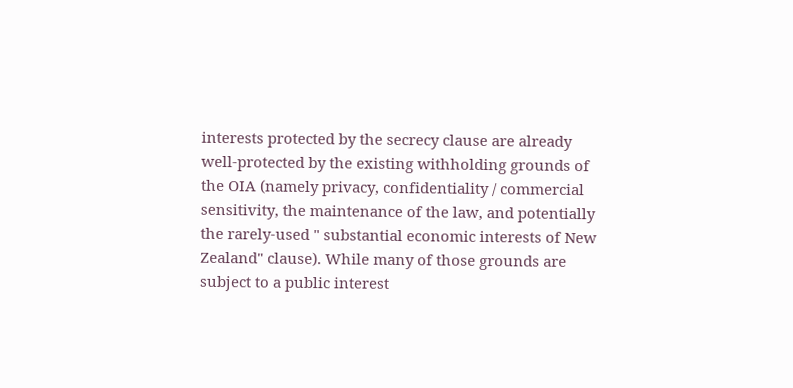interests protected by the secrecy clause are already well-protected by the existing withholding grounds of the OIA (namely privacy, confidentiality / commercial sensitivity, the maintenance of the law, and potentially the rarely-used " substantial economic interests of New Zealand" clause). While many of those grounds are subject to a public interest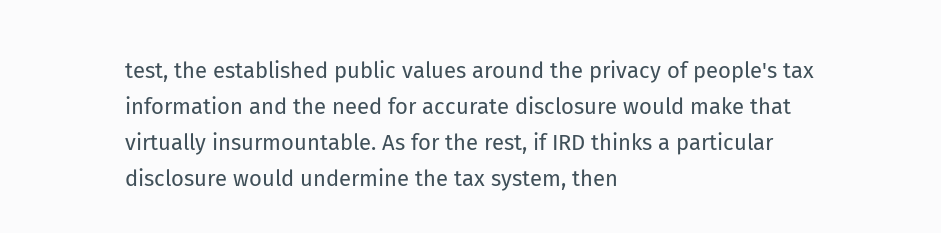test, the established public values around the privacy of people's tax information and the need for accurate disclosure would make that virtually insurmountable. As for the rest, if IRD thinks a particular disclosure would undermine the tax system, then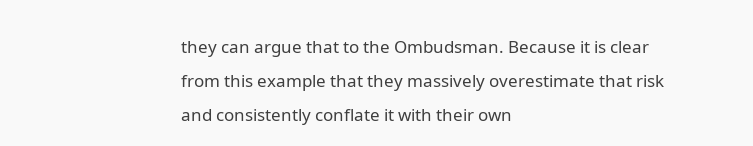they can argue that to the Ombudsman. Because it is clear from this example that they massively overestimate that risk and consistently conflate it with their own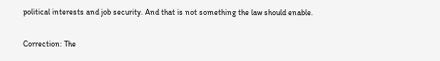political interests and job security. And that is not something the law should enable.

Correction: The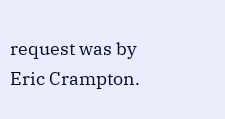request was by Eric Crampton.